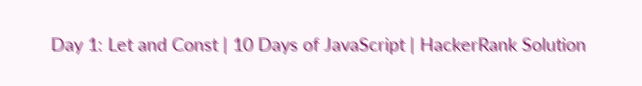Day 1: Let and Const | 10 Days of JavaScript | HackerRank Solution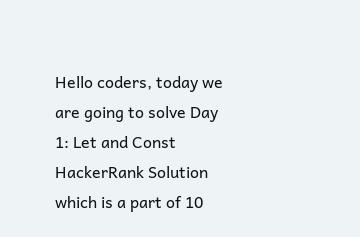Hello coders, today we are going to solve Day 1: Let and Const HackerRank Solution which is a part of 10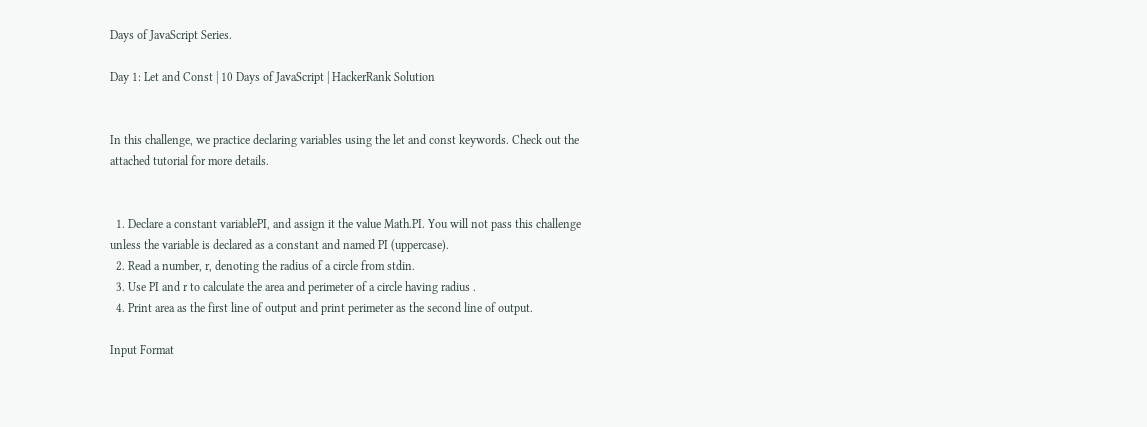Days of JavaScript Series.

Day 1: Let and Const | 10 Days of JavaScript | HackerRank Solution


In this challenge, we practice declaring variables using the let and const keywords. Check out the attached tutorial for more details.


  1. Declare a constant variablePI, and assign it the value Math.PI. You will not pass this challenge unless the variable is declared as a constant and named PI (uppercase).
  2. Read a number, r, denoting the radius of a circle from stdin.
  3. Use PI and r to calculate the area and perimeter of a circle having radius .
  4. Print area as the first line of output and print perimeter as the second line of output.

Input Format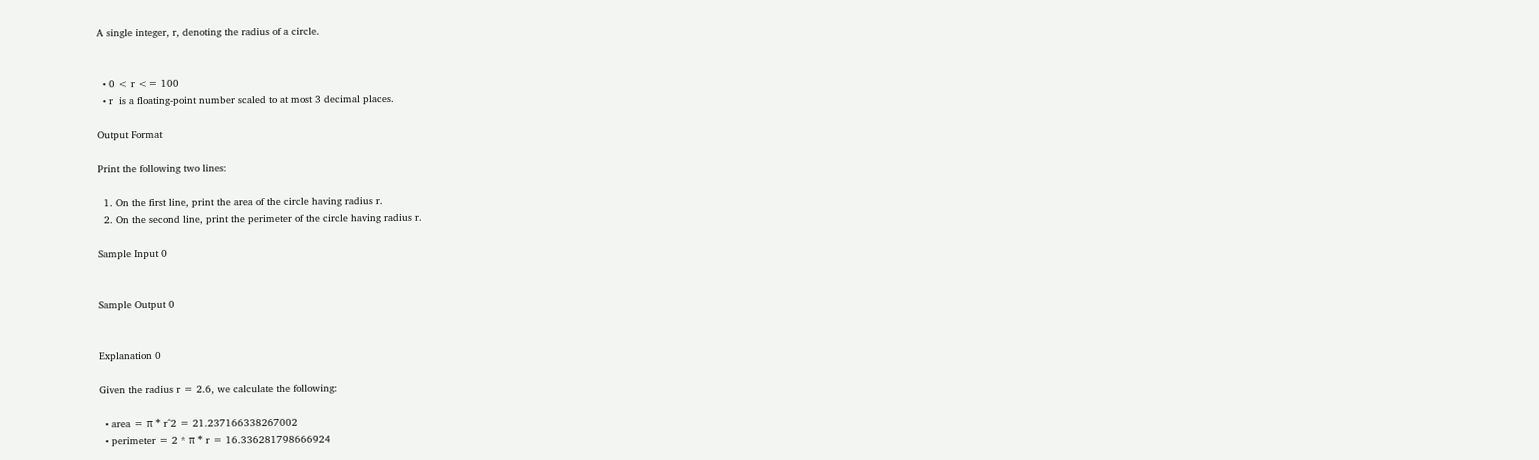A single integer, r, denoting the radius of a circle.


  • 0 < r <= 100
  • r  is a floating-point number scaled to at most 3 decimal places.

Output Format

Print the following two lines:

  1. On the first line, print the area of the circle having radius r.
  2. On the second line, print the perimeter of the circle having radius r.

Sample Input 0


Sample Output 0


Explanation 0

Given the radius r = 2.6, we calculate the following:

  • area = π * r^2 = 21.237166338267002
  • perimeter = 2 * π * r = 16.336281798666924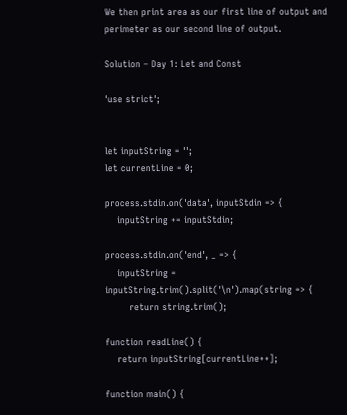We then print area as our first line of output and perimeter as our second line of output.

Solution – Day 1: Let and Const

'use strict';


let inputString = '';
let currentLine = 0;

process.stdin.on('data', inputStdin => {
    inputString += inputStdin;

process.stdin.on('end', _ => {
    inputString = inputString.trim().split('\n').map(string => {
        return string.trim();

function readLine() {
    return inputString[currentLine++];

function main() {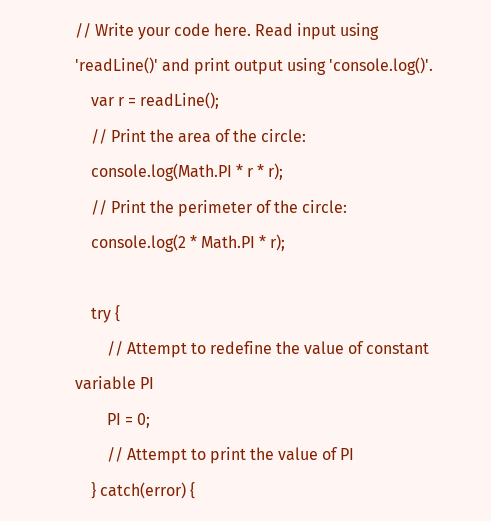// Write your code here. Read input using 'readLine()' and print output using 'console.log()'.
    var r = readLine();
    // Print the area of the circle:
    console.log(Math.PI * r * r);
    // Print the perimeter of the circle:
    console.log(2 * Math.PI * r);

    try {
        // Attempt to redefine the value of constant variable PI
        PI = 0;
        // Attempt to print the value of PI
    } catch(error) {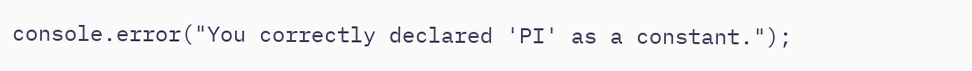console.error("You correctly declared 'PI' as a constant.");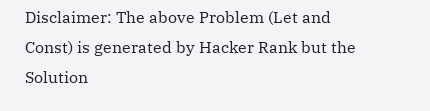Disclaimer: The above Problem (Let and Const) is generated by Hacker Rank but the Solution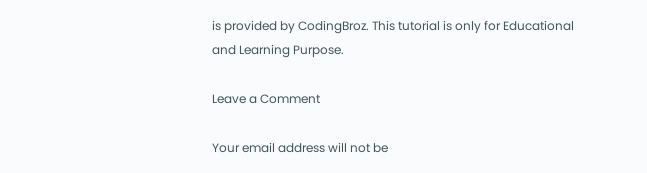is provided by CodingBroz. This tutorial is only for Educational and Learning Purpose.

Leave a Comment

Your email address will not be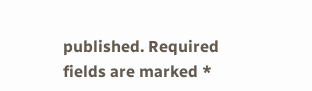published. Required fields are marked *